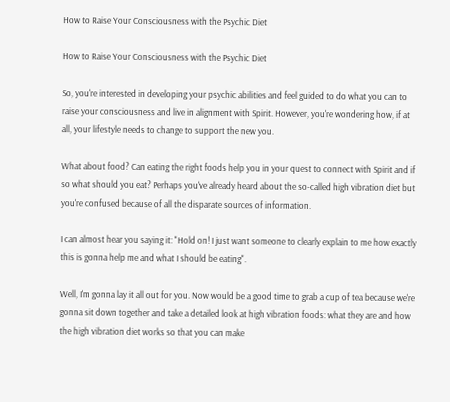How to Raise Your Consciousness with the Psychic Diet

How to Raise Your Consciousness with the Psychic Diet

So, you're interested in developing your psychic abilities and feel guided to do what you can to raise your consciousness and live in alignment with Spirit. However, you're wondering how, if at all, your lifestyle needs to change to support the new you.

What about food? Can eating the right foods help you in your quest to connect with Spirit and if so what should you eat? Perhaps you've already heard about the so-called high vibration diet but you're confused because of all the disparate sources of information.

I can almost hear you saying it: "Hold on! I just want someone to clearly explain to me how exactly this is gonna help me and what I should be eating".

Well, I'm gonna lay it all out for you. Now would be a good time to grab a cup of tea because we're gonna sit down together and take a detailed look at high vibration foods: what they are and how the high vibration diet works so that you can make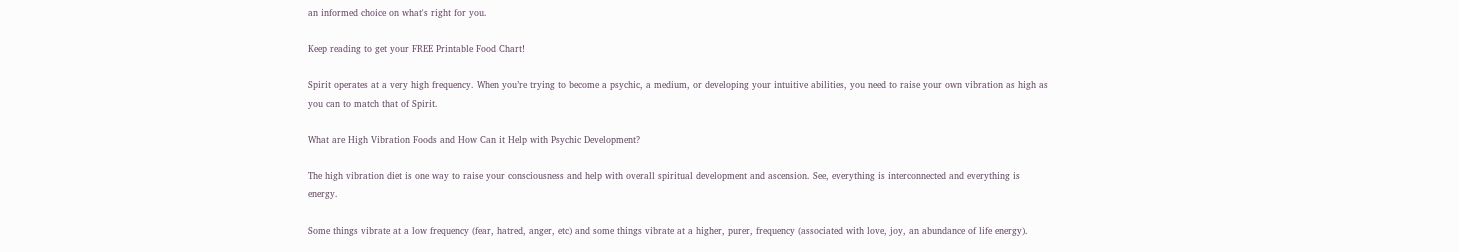an informed choice on what's right for you.

Keep reading to get your FREE Printable Food Chart!

Spirit operates at a very high frequency. When you’re trying to become a psychic, a medium, or developing your intuitive abilities, you need to raise your own vibration as high as you can to match that of Spirit.

What are High Vibration Foods and How Can it Help with Psychic Development?

The high vibration diet is one way to raise your consciousness and help with overall spiritual development and ascension. See, everything is interconnected and everything is energy.

Some things vibrate at a low frequency (fear, hatred, anger, etc) and some things vibrate at a higher, purer, frequency (associated with love, joy, an abundance of life energy).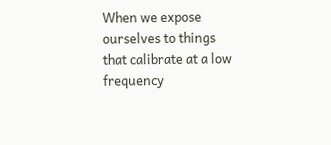When we expose ourselves to things that calibrate at a low frequency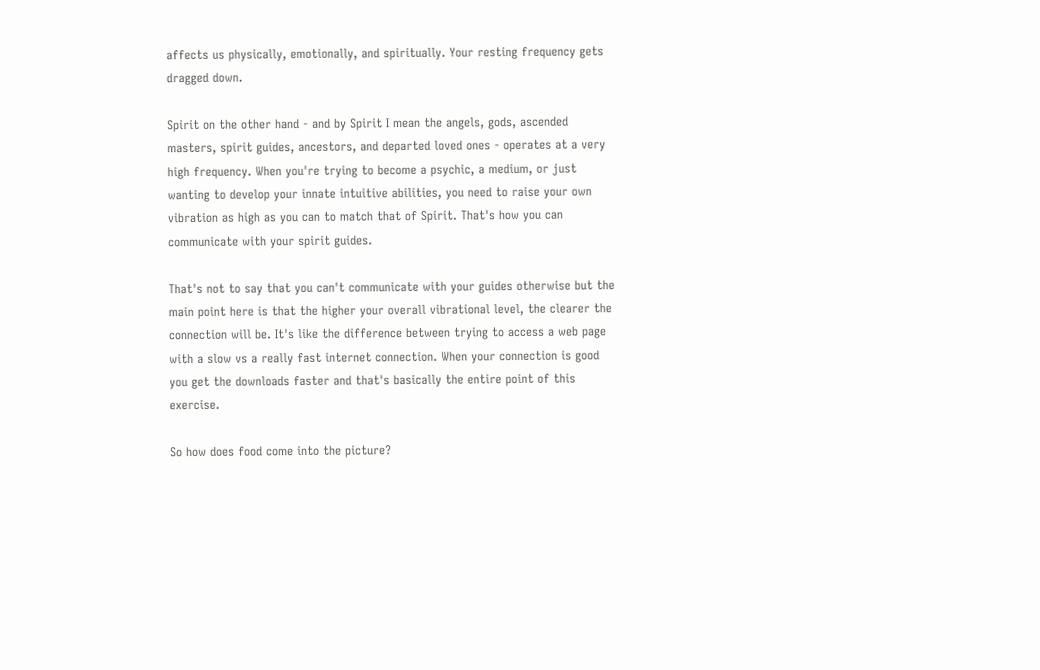affects us physically, emotionally, and spiritually. Your resting frequency gets dragged down.

Spirit on the other hand - and by Spirit I mean the angels, gods, ascended masters, spirit guides, ancestors, and departed loved ones - operates at a very high frequency. When you're trying to become a psychic, a medium, or just wanting to develop your innate intuitive abilities, you need to raise your own vibration as high as you can to match that of Spirit. That's how you can communicate with your spirit guides.

That's not to say that you can't communicate with your guides otherwise but the main point here is that the higher your overall vibrational level, the clearer the connection will be. It's like the difference between trying to access a web page with a slow vs a really fast internet connection. When your connection is good you get the downloads faster and that's basically the entire point of this exercise.

So how does food come into the picture?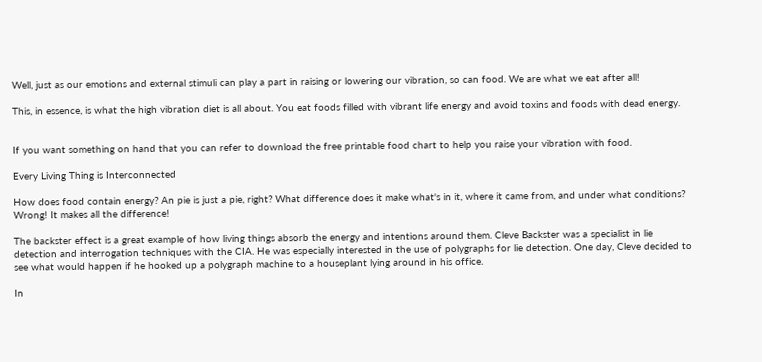Well, just as our emotions and external stimuli can play a part in raising or lowering our vibration, so can food. We are what we eat after all!

This, in essence, is what the high vibration diet is all about. You eat foods filled with vibrant life energy and avoid toxins and foods with dead energy.


If you want something on hand that you can refer to download the free printable food chart to help you raise your vibration with food.

Every Living Thing is Interconnected

How does food contain energy? An pie is just a pie, right? What difference does it make what's in it, where it came from, and under what conditions? Wrong! It makes all the difference!

The backster effect is a great example of how living things absorb the energy and intentions around them. Cleve Backster was a specialist in lie detection and interrogation techniques with the CIA. He was especially interested in the use of polygraphs for lie detection. One day, Cleve decided to see what would happen if he hooked up a polygraph machine to a houseplant lying around in his office.

In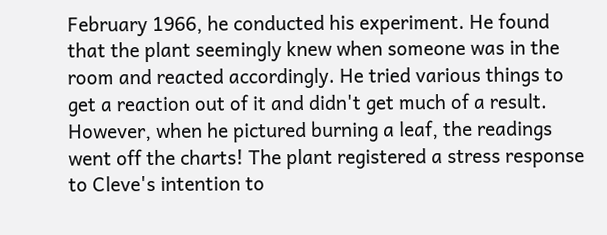February 1966, he conducted his experiment. He found that the plant seemingly knew when someone was in the room and reacted accordingly. He tried various things to get a reaction out of it and didn't get much of a result. However, when he pictured burning a leaf, the readings went off the charts! The plant registered a stress response to Cleve's intention to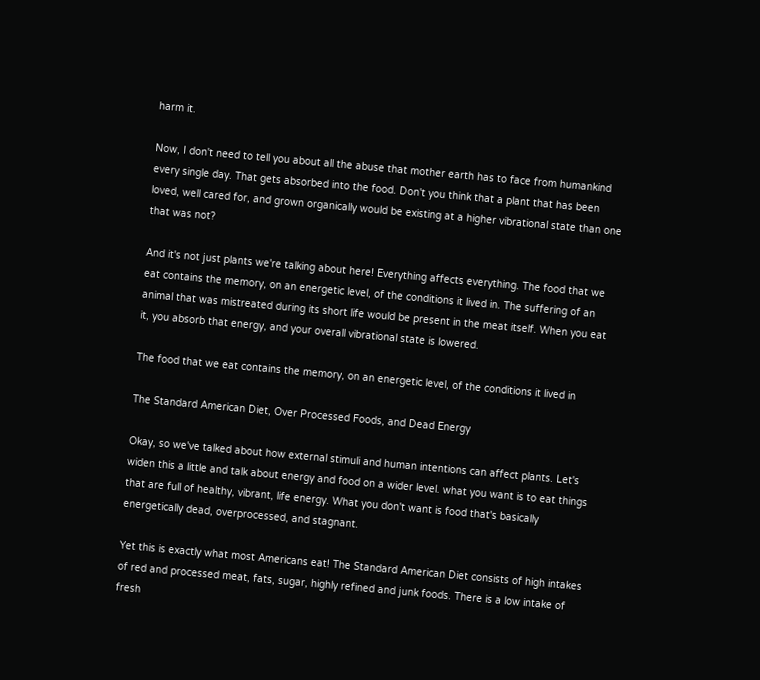harm it.

Now, I don't need to tell you about all the abuse that mother earth has to face from humankind every single day. That gets absorbed into the food. Don't you think that a plant that has been loved, well cared for, and grown organically would be existing at a higher vibrational state than one that was not?

And it's not just plants we're talking about here! Everything affects everything. The food that we eat contains the memory, on an energetic level, of the conditions it lived in. The suffering of an animal that was mistreated during its short life would be present in the meat itself. When you eat it, you absorb that energy, and your overall vibrational state is lowered.

The food that we eat contains the memory, on an energetic level, of the conditions it lived in

The Standard American Diet, Over Processed Foods, and Dead Energy

Okay, so we've talked about how external stimuli and human intentions can affect plants. Let's widen this a little and talk about energy and food on a wider level. what you want is to eat things that are full of healthy, vibrant, life energy. What you don't want is food that's basically energetically dead, overprocessed, and stagnant.

Yet this is exactly what most Americans eat! The Standard American Diet consists of high intakes of red and processed meat, fats, sugar, highly refined and junk foods. There is a low intake of fresh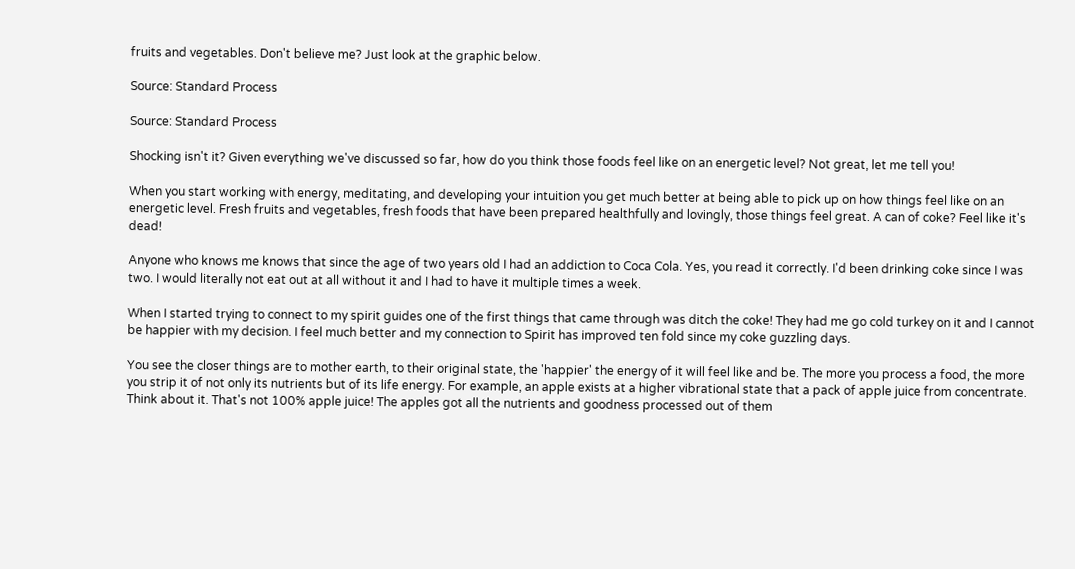fruits and vegetables. Don't believe me? Just look at the graphic below.

Source: Standard Process

Source: Standard Process

Shocking isn't it? Given everything we've discussed so far, how do you think those foods feel like on an energetic level? Not great, let me tell you!

When you start working with energy, meditating, and developing your intuition you get much better at being able to pick up on how things feel like on an energetic level. Fresh fruits and vegetables, fresh foods that have been prepared healthfully and lovingly, those things feel great. A can of coke? Feel like it's dead!

Anyone who knows me knows that since the age of two years old I had an addiction to Coca Cola. Yes, you read it correctly. I'd been drinking coke since I was two. I would literally not eat out at all without it and I had to have it multiple times a week.

When I started trying to connect to my spirit guides one of the first things that came through was ditch the coke! They had me go cold turkey on it and I cannot be happier with my decision. I feel much better and my connection to Spirit has improved ten fold since my coke guzzling days.

You see the closer things are to mother earth, to their original state, the 'happier' the energy of it will feel like and be. The more you process a food, the more you strip it of not only its nutrients but of its life energy. For example, an apple exists at a higher vibrational state that a pack of apple juice from concentrate. Think about it. That's not 100% apple juice! The apples got all the nutrients and goodness processed out of them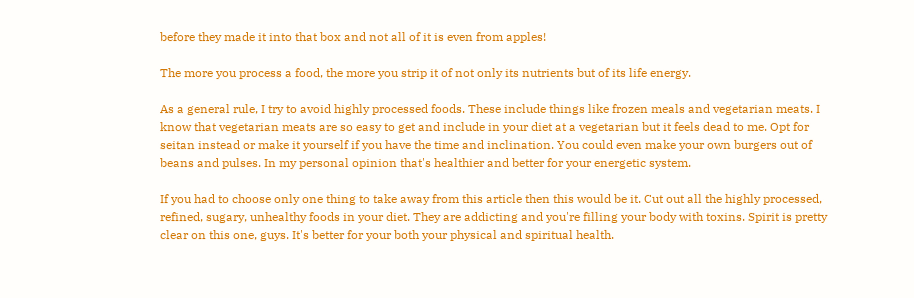before they made it into that box and not all of it is even from apples!

The more you process a food, the more you strip it of not only its nutrients but of its life energy.

As a general rule, I try to avoid highly processed foods. These include things like frozen meals and vegetarian meats. I know that vegetarian meats are so easy to get and include in your diet at a vegetarian but it feels dead to me. Opt for seitan instead or make it yourself if you have the time and inclination. You could even make your own burgers out of beans and pulses. In my personal opinion that's healthier and better for your energetic system.

If you had to choose only one thing to take away from this article then this would be it. Cut out all the highly processed, refined, sugary, unhealthy foods in your diet. They are addicting and you're filling your body with toxins. Spirit is pretty clear on this one, guys. It's better for your both your physical and spiritual health.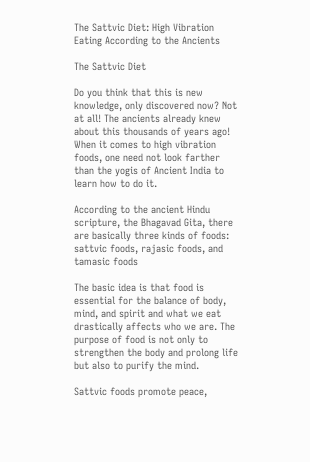The Sattvic Diet: High Vibration Eating According to the Ancients

The Sattvic Diet

Do you think that this is new knowledge, only discovered now? Not at all! The ancients already knew about this thousands of years ago! When it comes to high vibration foods, one need not look farther than the yogis of Ancient India to learn how to do it.

According to the ancient Hindu scripture, the Bhagavad Gita, there are basically three kinds of foods: sattvic foods, rajasic foods, and tamasic foods

The basic idea is that food is essential for the balance of body, mind, and spirit and what we eat drastically affects who we are. The purpose of food is not only to strengthen the body and prolong life but also to purify the mind.

Sattvic foods promote peace,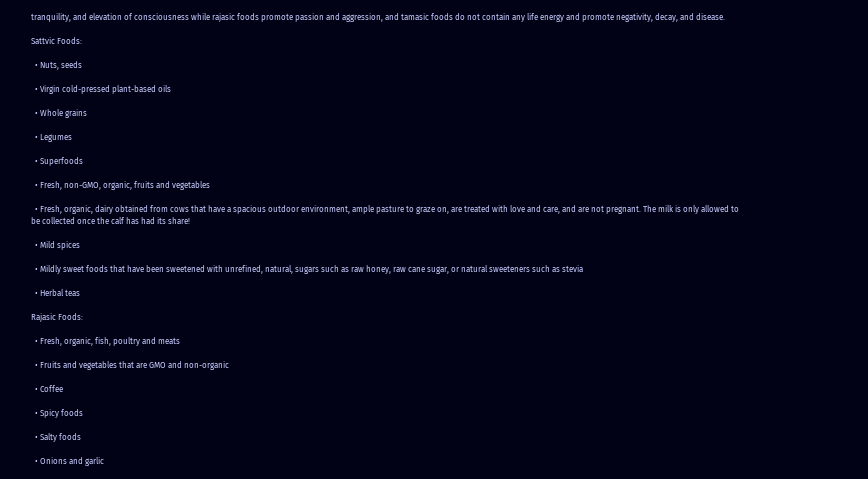tranquility, and elevation of consciousness while rajasic foods promote passion and aggression, and tamasic foods do not contain any life energy and promote negativity, decay, and disease.

Sattvic Foods:

  • Nuts, seeds

  • Virgin cold-pressed plant-based oils

  • Whole grains

  • Legumes

  • Superfoods

  • Fresh, non-GMO, organic, fruits and vegetables

  • Fresh, organic, dairy obtained from cows that have a spacious outdoor environment, ample pasture to graze on, are treated with love and care, and are not pregnant. The milk is only allowed to be collected once the calf has had its share!

  • Mild spices

  • Mildly sweet foods that have been sweetened with unrefined, natural, sugars such as raw honey, raw cane sugar, or natural sweeteners such as stevia

  • Herbal teas

Rajasic Foods:

  • Fresh, organic, fish, poultry and meats

  • Fruits and vegetables that are GMO and non-organic

  • Coffee

  • Spicy foods

  • Salty foods

  • Onions and garlic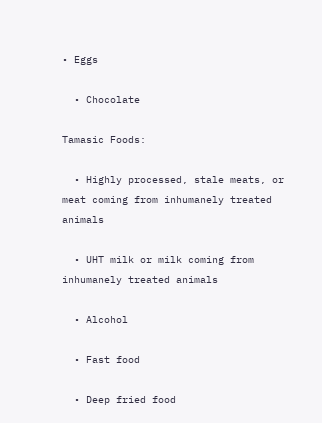• Eggs

  • Chocolate

Tamasic Foods:

  • Highly processed, stale meats, or meat coming from inhumanely treated animals

  • UHT milk or milk coming from inhumanely treated animals

  • Alcohol

  • Fast food

  • Deep fried food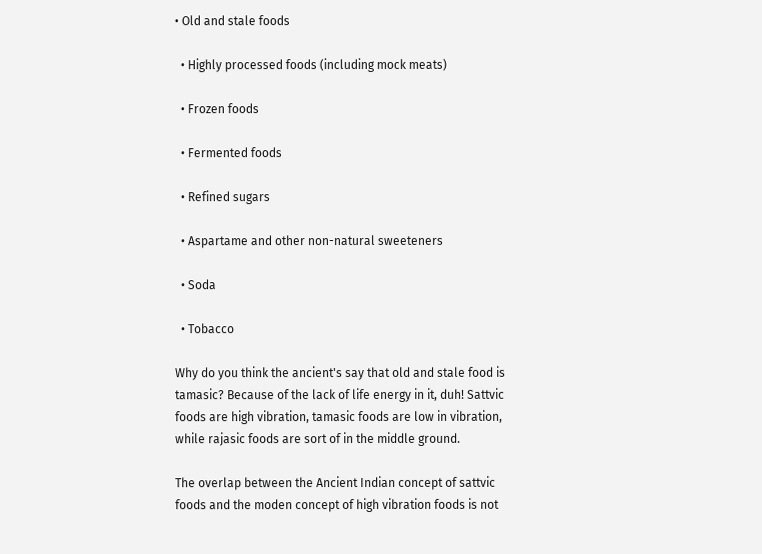• Old and stale foods

  • Highly processed foods (including mock meats)

  • Frozen foods

  • Fermented foods

  • Refined sugars

  • Aspartame and other non-natural sweeteners

  • Soda

  • Tobacco

Why do you think the ancient's say that old and stale food is tamasic? Because of the lack of life energy in it, duh! Sattvic foods are high vibration, tamasic foods are low in vibration, while rajasic foods are sort of in the middle ground.

The overlap between the Ancient Indian concept of sattvic foods and the moden concept of high vibration foods is not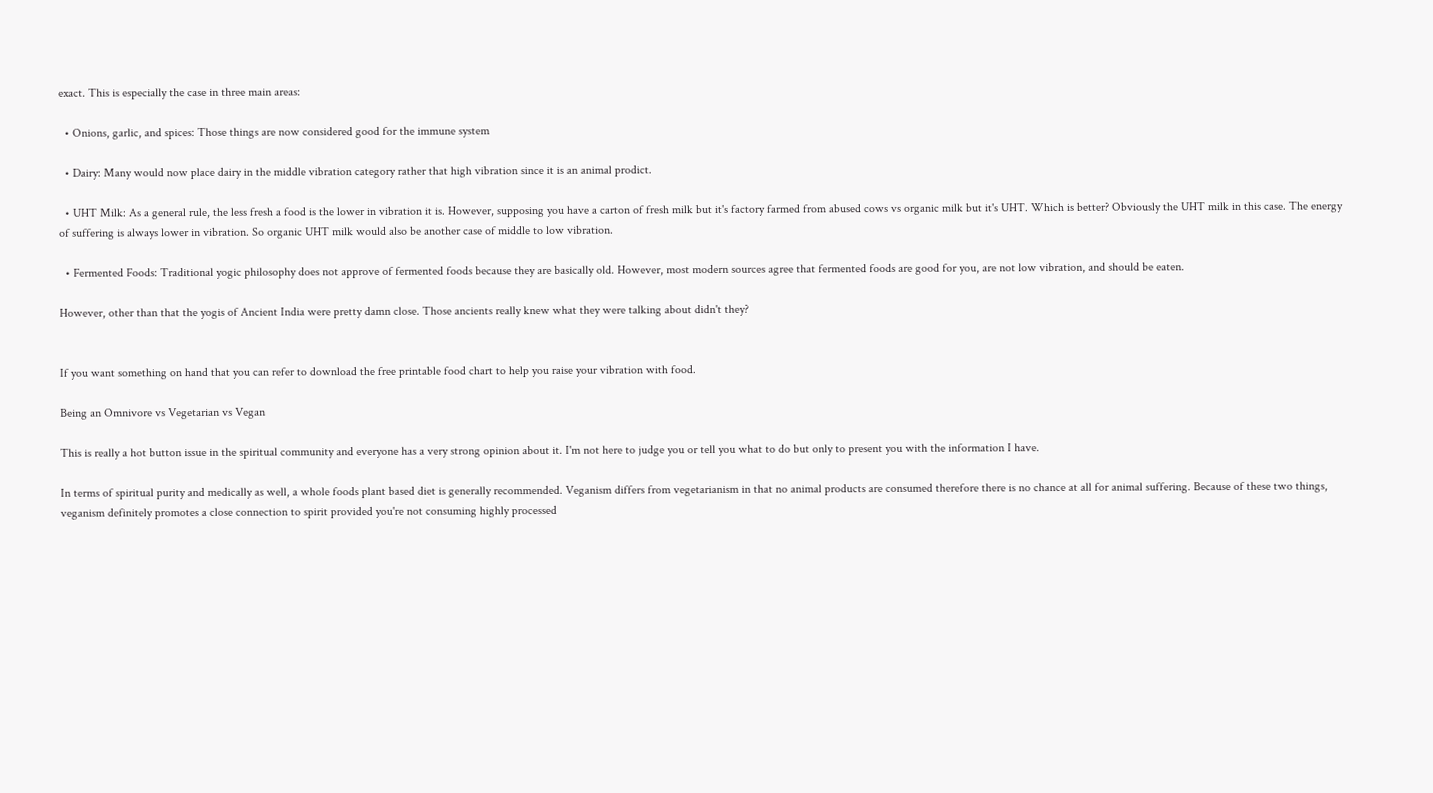exact. This is especially the case in three main areas:

  • Onions, garlic, and spices: Those things are now considered good for the immune system

  • Dairy: Many would now place dairy in the middle vibration category rather that high vibration since it is an animal prodict.

  • UHT Milk: As a general rule, the less fresh a food is the lower in vibration it is. However, supposing you have a carton of fresh milk but it's factory farmed from abused cows vs organic milk but it's UHT. Which is better? Obviously the UHT milk in this case. The energy of suffering is always lower in vibration. So organic UHT milk would also be another case of middle to low vibration.

  • Fermented Foods: Traditional yogic philosophy does not approve of fermented foods because they are basically old. However, most modern sources agree that fermented foods are good for you, are not low vibration, and should be eaten.

However, other than that the yogis of Ancient India were pretty damn close. Those ancients really knew what they were talking about didn't they?


If you want something on hand that you can refer to download the free printable food chart to help you raise your vibration with food.

Being an Omnivore vs Vegetarian vs Vegan

This is really a hot button issue in the spiritual community and everyone has a very strong opinion about it. I'm not here to judge you or tell you what to do but only to present you with the information I have.

In terms of spiritual purity and medically as well, a whole foods plant based diet is generally recommended. Veganism differs from vegetarianism in that no animal products are consumed therefore there is no chance at all for animal suffering. Because of these two things, veganism definitely promotes a close connection to spirit provided you're not consuming highly processed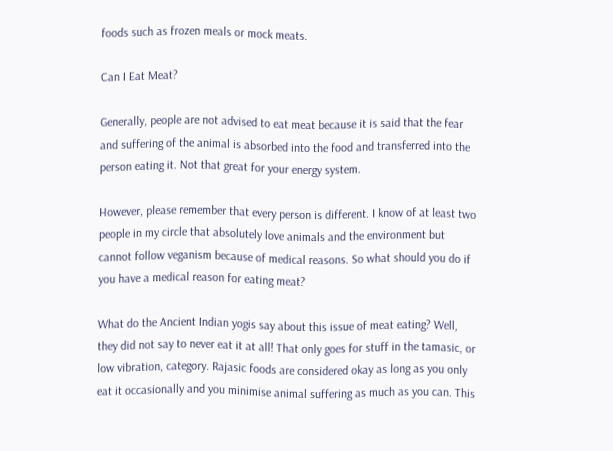foods such as frozen meals or mock meats.

Can I Eat Meat?

Generally, people are not advised to eat meat because it is said that the fear and suffering of the animal is absorbed into the food and transferred into the person eating it. Not that great for your energy system.

However, please remember that every person is different. I know of at least two people in my circle that absolutely love animals and the environment but cannot follow veganism because of medical reasons. So what should you do if you have a medical reason for eating meat?

What do the Ancient Indian yogis say about this issue of meat eating? Well, they did not say to never eat it at all! That only goes for stuff in the tamasic, or low vibration, category. Rajasic foods are considered okay as long as you only eat it occasionally and you minimise animal suffering as much as you can. This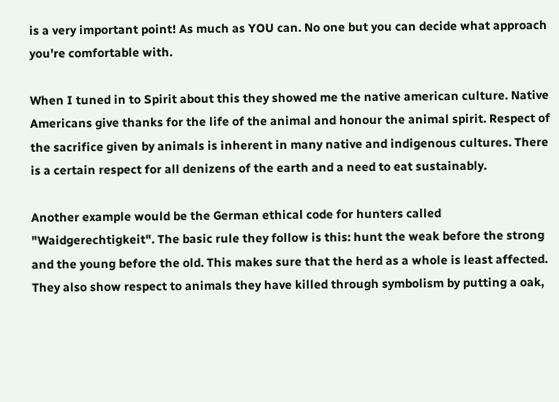is a very important point! As much as YOU can. No one but you can decide what approach you're comfortable with.

When I tuned in to Spirit about this they showed me the native american culture. Native Americans give thanks for the life of the animal and honour the animal spirit. Respect of the sacrifice given by animals is inherent in many native and indigenous cultures. There is a certain respect for all denizens of the earth and a need to eat sustainably.

Another example would be the German ethical code for hunters called "Waidgerechtigkeit". The basic rule they follow is this: hunt the weak before the strong and the young before the old. This makes sure that the herd as a whole is least affected. They also show respect to animals they have killed through symbolism by putting a oak,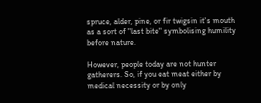spruce, alder, pine, or fir twigsin it's mouth as a sort of "last bite" symbolising humility before nature.

However, people today are not hunter gatherers. So, if you eat meat either by medical necessity or by only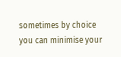sometimes by choice you can minimise your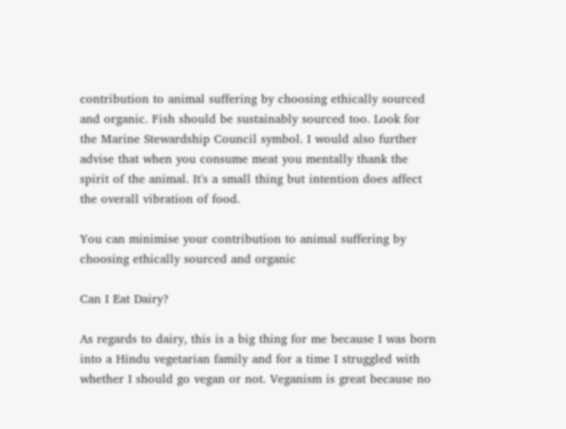contribution to animal suffering by choosing ethically sourced and organic. Fish should be sustainably sourced too. Look for the Marine Stewardship Council symbol. I would also further advise that when you consume meat you mentally thank the spirit of the animal. It's a small thing but intention does affect the overall vibration of food.

You can minimise your contribution to animal suffering by choosing ethically sourced and organic

Can I Eat Dairy?

As regards to dairy, this is a big thing for me because I was born into a Hindu vegetarian family and for a time I struggled with whether I should go vegan or not. Veganism is great because no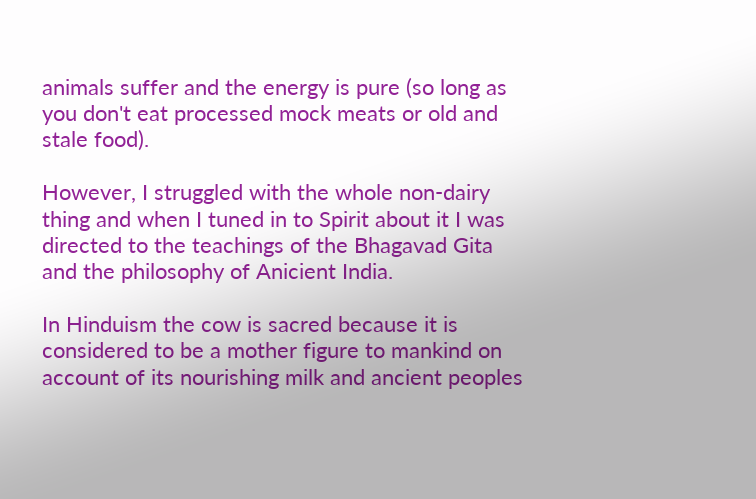animals suffer and the energy is pure (so long as you don't eat processed mock meats or old and stale food).

However, I struggled with the whole non-dairy thing and when I tuned in to Spirit about it I was directed to the teachings of the Bhagavad Gita and the philosophy of Anicient India.

In Hinduism the cow is sacred because it is considered to be a mother figure to mankind on account of its nourishing milk and ancient peoples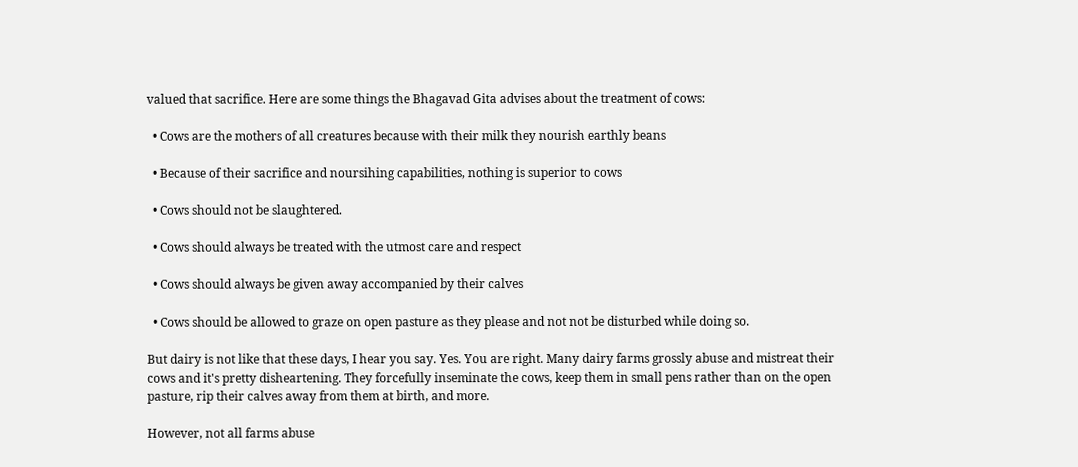valued that sacrifice. Here are some things the Bhagavad Gita advises about the treatment of cows:

  • Cows are the mothers of all creatures because with their milk they nourish earthly beans

  • Because of their sacrifice and noursihing capabilities, nothing is superior to cows

  • Cows should not be slaughtered.

  • Cows should always be treated with the utmost care and respect

  • Cows should always be given away accompanied by their calves

  • Cows should be allowed to graze on open pasture as they please and not not be disturbed while doing so.

But dairy is not like that these days, I hear you say. Yes. You are right. Many dairy farms grossly abuse and mistreat their cows and it's pretty disheartening. They forcefully inseminate the cows, keep them in small pens rather than on the open pasture, rip their calves away from them at birth, and more.

However, not all farms abuse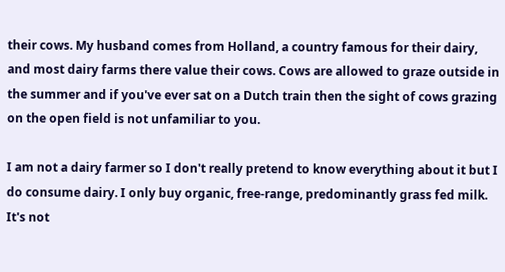their cows. My husband comes from Holland, a country famous for their dairy, and most dairy farms there value their cows. Cows are allowed to graze outside in the summer and if you've ever sat on a Dutch train then the sight of cows grazing on the open field is not unfamiliar to you.

I am not a dairy farmer so I don't really pretend to know everything about it but I do consume dairy. I only buy organic, free-range, predominantly grass fed milk. It's not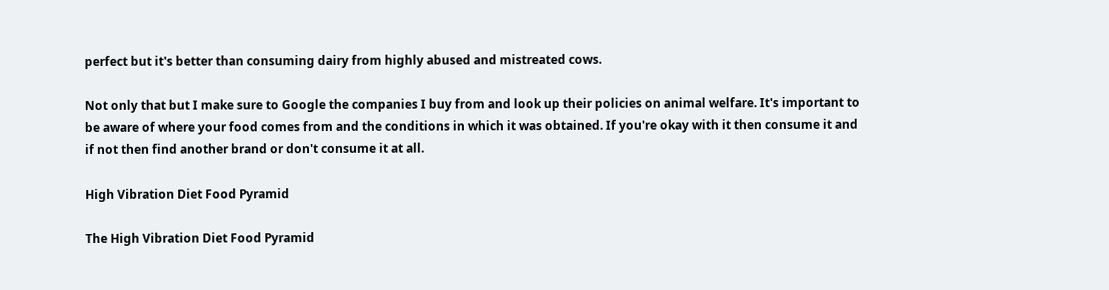perfect but it's better than consuming dairy from highly abused and mistreated cows.

Not only that but I make sure to Google the companies I buy from and look up their policies on animal welfare. It's important to be aware of where your food comes from and the conditions in which it was obtained. If you're okay with it then consume it and if not then find another brand or don't consume it at all.

High Vibration Diet Food Pyramid

The High Vibration Diet Food Pyramid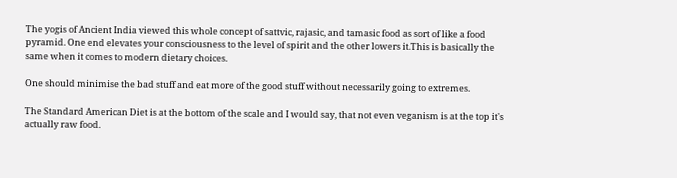The yogis of Ancient India viewed this whole concept of sattvic, rajasic, and tamasic food as sort of like a food pyramid. One end elevates your consciousness to the level of spirit and the other lowers it.This is basically the same when it comes to modern dietary choices.

One should minimise the bad stuff and eat more of the good stuff without necessarily going to extremes.

The Standard American Diet is at the bottom of the scale and I would say, that not even veganism is at the top it's actually raw food.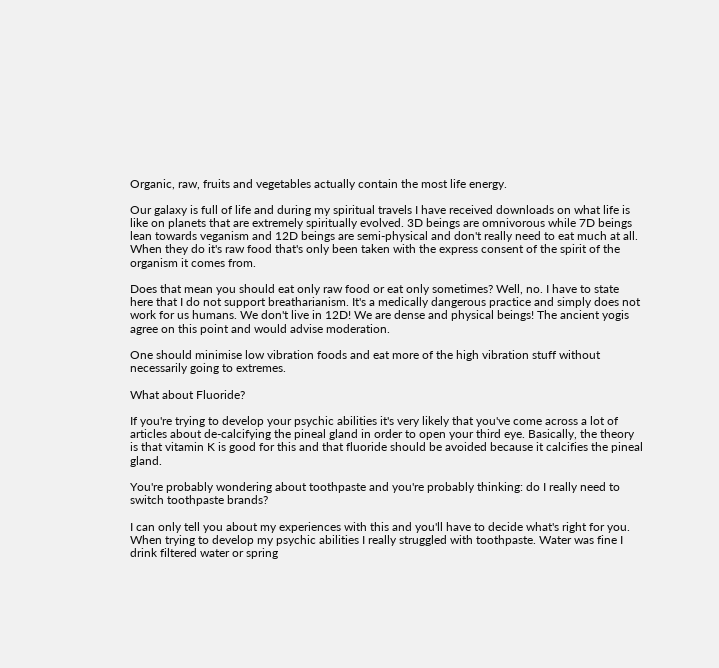Organic, raw, fruits and vegetables actually contain the most life energy.

Our galaxy is full of life and during my spiritual travels I have received downloads on what life is like on planets that are extremely spiritually evolved. 3D beings are omnivorous while 7D beings lean towards veganism and 12D beings are semi-physical and don't really need to eat much at all. When they do it's raw food that's only been taken with the express consent of the spirit of the organism it comes from.

Does that mean you should eat only raw food or eat only sometimes? Well, no. I have to state here that I do not support breatharianism. It's a medically dangerous practice and simply does not work for us humans. We don't live in 12D! We are dense and physical beings! The ancient yogis agree on this point and would advise moderation.

One should minimise low vibration foods and eat more of the high vibration stuff without necessarily going to extremes.

What about Fluoride?

If you're trying to develop your psychic abilities it's very likely that you've come across a lot of articles about de-calcifying the pineal gland in order to open your third eye. Basically, the theory is that vitamin K is good for this and that fluoride should be avoided because it calcifies the pineal gland.

You're probably wondering about toothpaste and you're probably thinking: do I really need to switch toothpaste brands?

I can only tell you about my experiences with this and you'll have to decide what's right for you. When trying to develop my psychic abilities I really struggled with toothpaste. Water was fine I drink filtered water or spring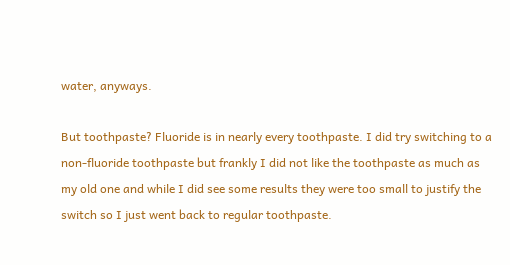water, anyways.

But toothpaste? Fluoride is in nearly every toothpaste. I did try switching to a non-fluoride toothpaste but frankly I did not like the toothpaste as much as my old one and while I did see some results they were too small to justify the switch so I just went back to regular toothpaste.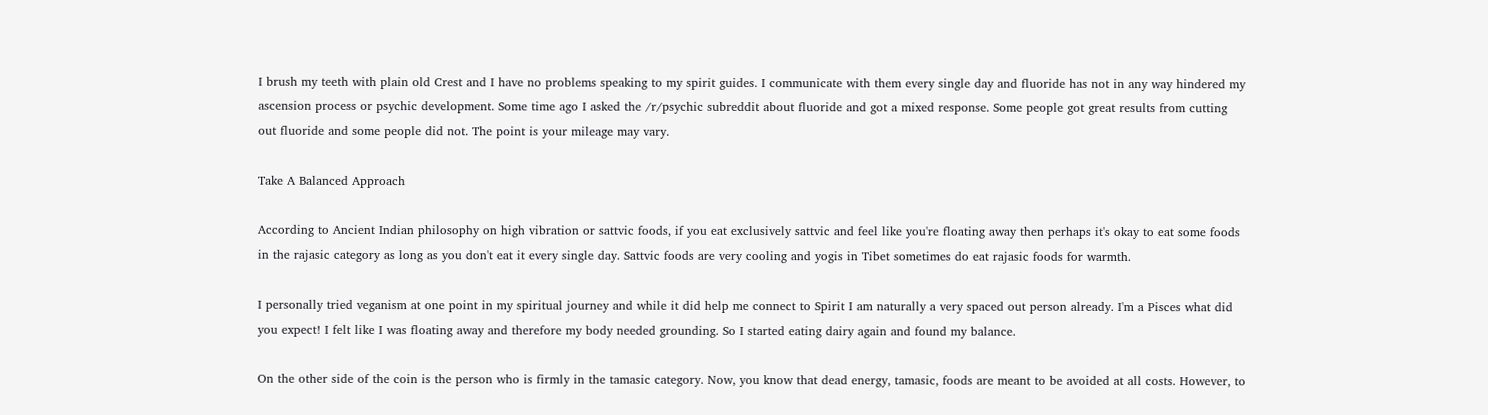I brush my teeth with plain old Crest and I have no problems speaking to my spirit guides. I communicate with them every single day and fluoride has not in any way hindered my ascension process or psychic development. Some time ago I asked the /r/psychic subreddit about fluoride and got a mixed response. Some people got great results from cutting out fluoride and some people did not. The point is your mileage may vary.

Take A Balanced Approach

According to Ancient Indian philosophy on high vibration or sattvic foods, if you eat exclusively sattvic and feel like you're floating away then perhaps it's okay to eat some foods in the rajasic category as long as you don't eat it every single day. Sattvic foods are very cooling and yogis in Tibet sometimes do eat rajasic foods for warmth.

I personally tried veganism at one point in my spiritual journey and while it did help me connect to Spirit I am naturally a very spaced out person already. I'm a Pisces what did you expect! I felt like I was floating away and therefore my body needed grounding. So I started eating dairy again and found my balance.

On the other side of the coin is the person who is firmly in the tamasic category. Now, you know that dead energy, tamasic, foods are meant to be avoided at all costs. However, to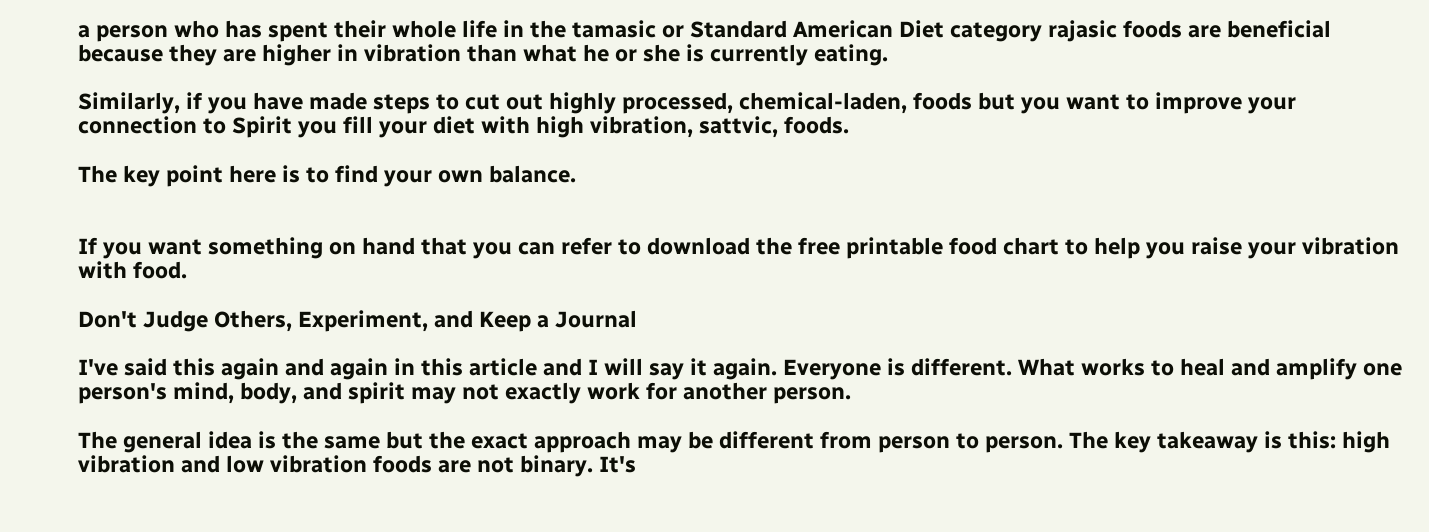a person who has spent their whole life in the tamasic or Standard American Diet category rajasic foods are beneficial because they are higher in vibration than what he or she is currently eating.

Similarly, if you have made steps to cut out highly processed, chemical-laden, foods but you want to improve your connection to Spirit you fill your diet with high vibration, sattvic, foods.

The key point here is to find your own balance.


If you want something on hand that you can refer to download the free printable food chart to help you raise your vibration with food.

Don't Judge Others, Experiment, and Keep a Journal

I've said this again and again in this article and I will say it again. Everyone is different. What works to heal and amplify one person's mind, body, and spirit may not exactly work for another person.

The general idea is the same but the exact approach may be different from person to person. The key takeaway is this: high vibration and low vibration foods are not binary. It's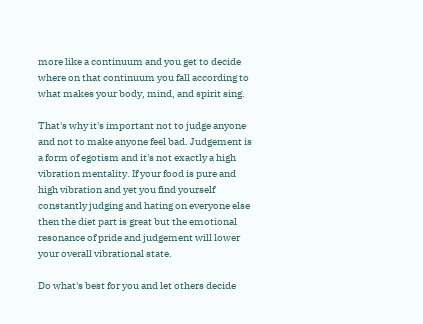more like a continuum and you get to decide where on that continuum you fall according to what makes your body, mind, and spirit sing.

That's why it's important not to judge anyone and not to make anyone feel bad. Judgement is a form of egotism and it's not exactly a high vibration mentality. If your food is pure and high vibration and yet you find yourself constantly judging and hating on everyone else then the diet part is great but the emotional resonance of pride and judgement will lower your overall vibrational state.

Do what's best for you and let others decide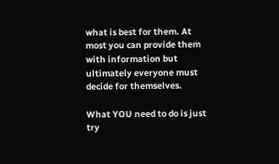what is best for them. At most you can provide them with information but ultimately everyone must decide for themselves.

What YOU need to do is just try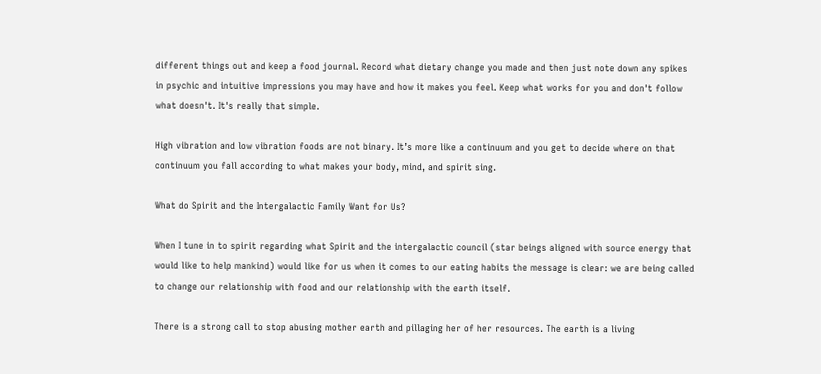different things out and keep a food journal. Record what dietary change you made and then just note down any spikes in psychic and intuitive impressions you may have and how it makes you feel. Keep what works for you and don't follow what doesn't. It's really that simple.

High vibration and low vibration foods are not binary. It’s more like a continuum and you get to decide where on that continuum you fall according to what makes your body, mind, and spirit sing.

What do Spirit and the Intergalactic Family Want for Us?

When I tune in to spirit regarding what Spirit and the intergalactic council (star beings aligned with source energy that would like to help mankind) would like for us when it comes to our eating habits the message is clear: we are being called to change our relationship with food and our relationship with the earth itself.

There is a strong call to stop abusing mother earth and pillaging her of her resources. The earth is a living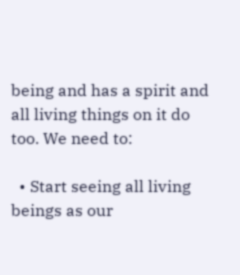being and has a spirit and all living things on it do too. We need to:

  • Start seeing all living beings as our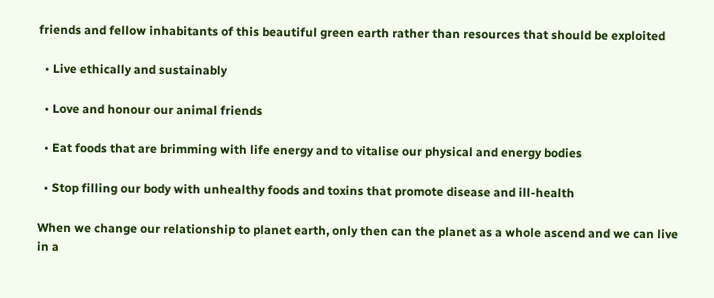friends and fellow inhabitants of this beautiful green earth rather than resources that should be exploited

  • Live ethically and sustainably

  • Love and honour our animal friends

  • Eat foods that are brimming with life energy and to vitalise our physical and energy bodies

  • Stop filling our body with unhealthy foods and toxins that promote disease and ill-health

When we change our relationship to planet earth, only then can the planet as a whole ascend and we can live in a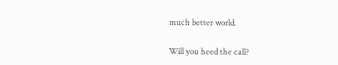much better world.

Will you heed the call?